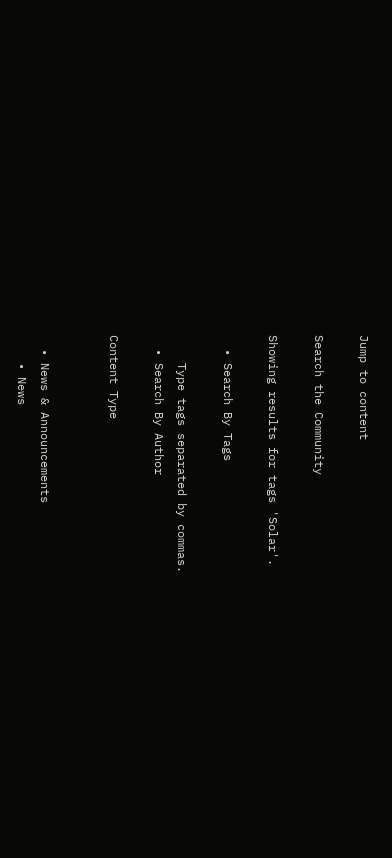Jump to content

Search the Community

Showing results for tags 'Solar'.

  • Search By Tags

    Type tags separated by commas.
  • Search By Author

Content Type


  • News & Announcements
    • News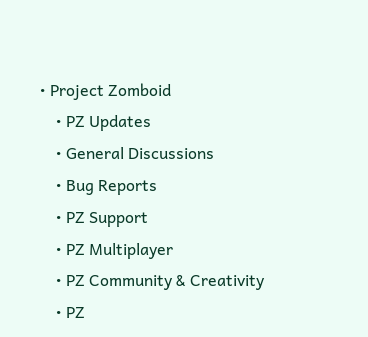• Project Zomboid
    • PZ Updates
    • General Discussions
    • Bug Reports
    • PZ Support
    • PZ Multiplayer
    • PZ Community & Creativity
    • PZ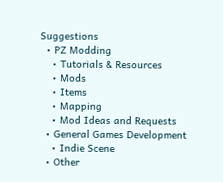Suggestions
  • PZ Modding
    • Tutorials & Resources
    • Mods
    • Items
    • Mapping
    • Mod Ideas and Requests
  • General Games Development
    • Indie Scene
  • Other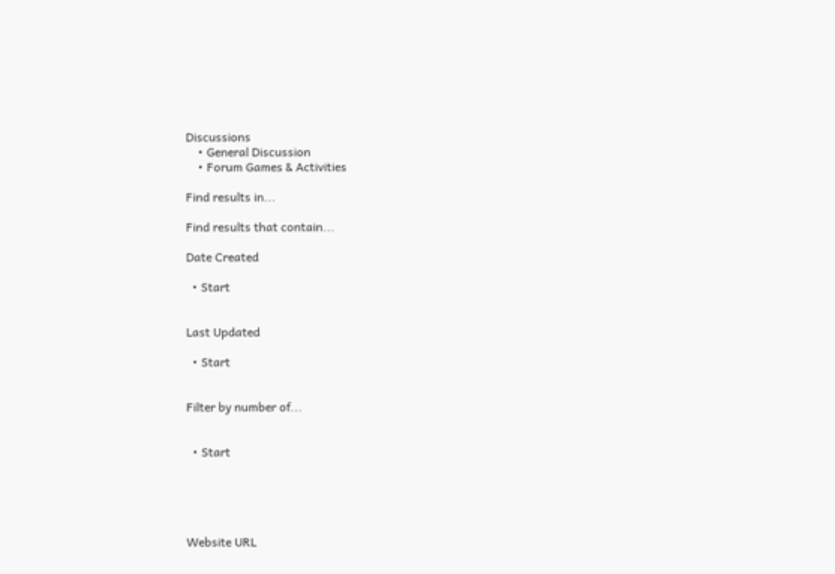Discussions
    • General Discussion
    • Forum Games & Activities

Find results in...

Find results that contain...

Date Created

  • Start


Last Updated

  • Start


Filter by number of...


  • Start





Website URL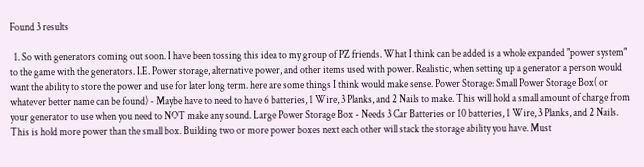Found 3 results

  1. So with generators coming out soon. I have been tossing this idea to my group of PZ friends. What I think can be added is a whole expanded "power system" to the game with the generators. I.E. Power storage, alternative power, and other items used with power. Realistic, when setting up a generator a person would want the ability to store the power and use for later long term. here are some things I think would make sense. Power Storage: Small Power Storage Box( or whatever better name can be found) - Maybe have to need to have 6 batteries, 1 Wire, 3 Planks, and 2 Nails to make. This will hold a small amount of charge from your generator to use when you need to NOT make any sound. Large Power Storage Box - Needs 3 Car Batteries or 10 batteries, 1 Wire, 3 Planks, and 2 Nails. This is hold more power than the small box. Building two or more power boxes next each other will stack the storage ability you have. Must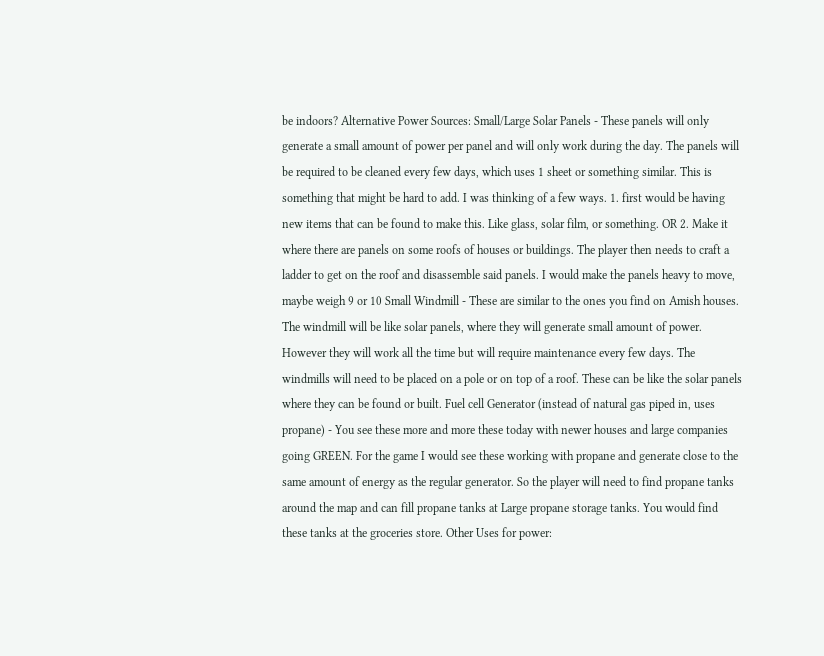be indoors? Alternative Power Sources: Small/Large Solar Panels - These panels will only generate a small amount of power per panel and will only work during the day. The panels will be required to be cleaned every few days, which uses 1 sheet or something similar. This is something that might be hard to add. I was thinking of a few ways. 1. first would be having new items that can be found to make this. Like glass, solar film, or something. OR 2. Make it where there are panels on some roofs of houses or buildings. The player then needs to craft a ladder to get on the roof and disassemble said panels. I would make the panels heavy to move, maybe weigh 9 or 10 Small Windmill - These are similar to the ones you find on Amish houses. The windmill will be like solar panels, where they will generate small amount of power. However they will work all the time but will require maintenance every few days. The windmills will need to be placed on a pole or on top of a roof. These can be like the solar panels where they can be found or built. Fuel cell Generator (instead of natural gas piped in, uses propane) - You see these more and more these today with newer houses and large companies going GREEN. For the game I would see these working with propane and generate close to the same amount of energy as the regular generator. So the player will need to find propane tanks around the map and can fill propane tanks at Large propane storage tanks. You would find these tanks at the groceries store. Other Uses for power: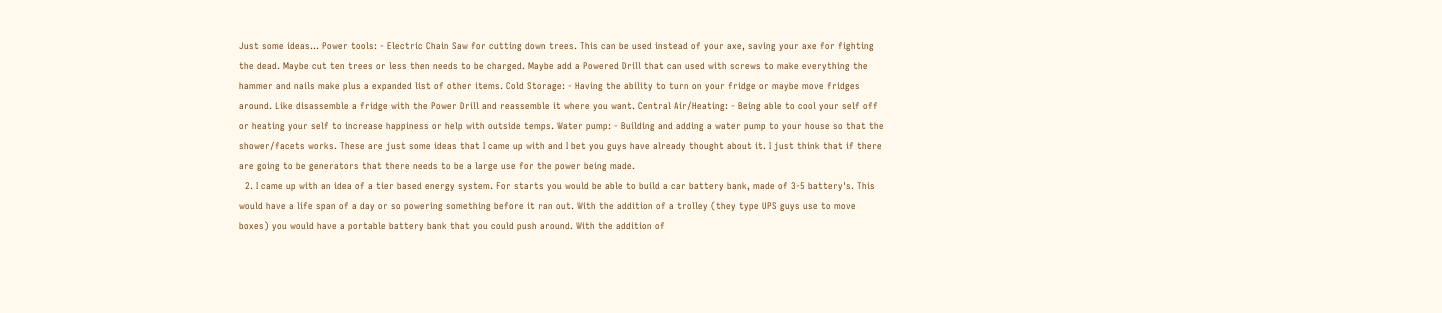Just some ideas... Power tools: - Electric Chain Saw for cutting down trees. This can be used instead of your axe, saving your axe for fighting the dead. Maybe cut ten trees or less then needs to be charged. Maybe add a Powered Drill that can used with screws to make everything the hammer and nails make plus a expanded list of other items. Cold Storage: - Having the ability to turn on your fridge or maybe move fridges around. Like disassemble a fridge with the Power Drill and reassemble it where you want. Central Air/Heating: - Being able to cool your self off or heating your self to increase happiness or help with outside temps. Water pump: - Building and adding a water pump to your house so that the shower/facets works. These are just some ideas that I came up with and I bet you guys have already thought about it. I just think that if there are going to be generators that there needs to be a large use for the power being made.
  2. I came up with an idea of a tier based energy system. For starts you would be able to build a car battery bank, made of 3-5 battery's. This would have a life span of a day or so powering something before it ran out. With the addition of a trolley (they type UPS guys use to move boxes) you would have a portable battery bank that you could push around. With the addition of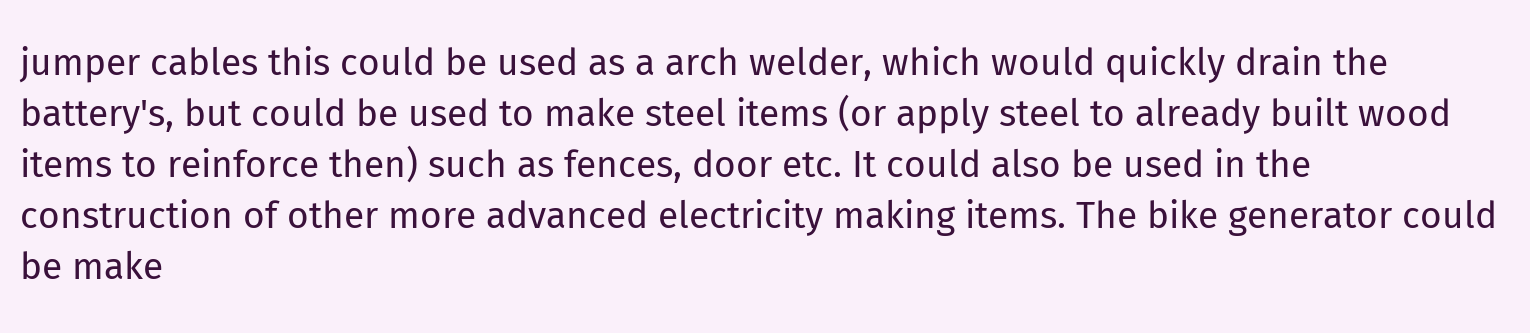jumper cables this could be used as a arch welder, which would quickly drain the battery's, but could be used to make steel items (or apply steel to already built wood items to reinforce then) such as fences, door etc. It could also be used in the construction of other more advanced electricity making items. The bike generator could be make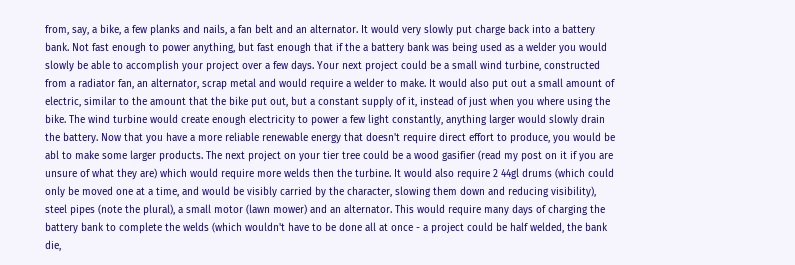from, say, a bike, a few planks and nails, a fan belt and an alternator. It would very slowly put charge back into a battery bank. Not fast enough to power anything, but fast enough that if the a battery bank was being used as a welder you would slowly be able to accomplish your project over a few days. Your next project could be a small wind turbine, constructed from a radiator fan, an alternator, scrap metal and would require a welder to make. It would also put out a small amount of electric, similar to the amount that the bike put out, but a constant supply of it, instead of just when you where using the bike. The wind turbine would create enough electricity to power a few light constantly, anything larger would slowly drain the battery. Now that you have a more reliable renewable energy that doesn't require direct effort to produce, you would be abl to make some larger products. The next project on your tier tree could be a wood gasifier (read my post on it if you are unsure of what they are) which would require more welds then the turbine. It would also require 2 44gl drums (which could only be moved one at a time, and would be visibly carried by the character, slowing them down and reducing visibility), steel pipes (note the plural), a small motor (lawn mower) and an alternator. This would require many days of charging the battery bank to complete the welds (which wouldn't have to be done all at once - a project could be half welded, the bank die,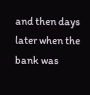and then days later when the bank was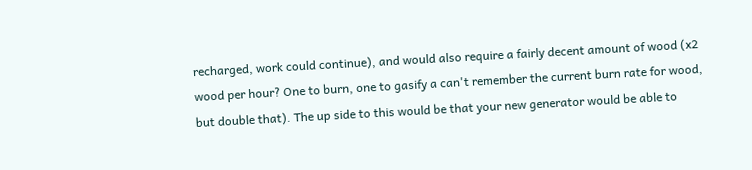recharged, work could continue), and would also require a fairly decent amount of wood (x2 wood per hour? One to burn, one to gasify a can't remember the current burn rate for wood, but double that). The up side to this would be that your new generator would be able to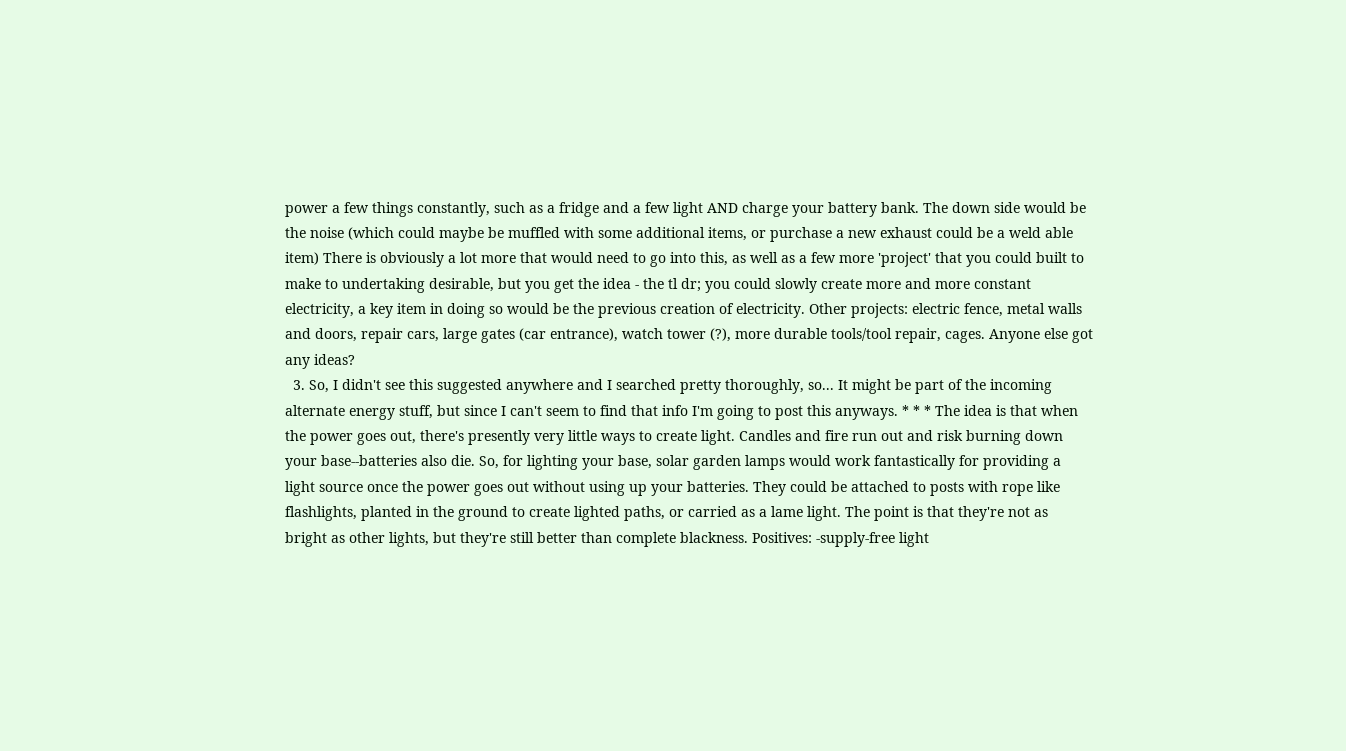power a few things constantly, such as a fridge and a few light AND charge your battery bank. The down side would be the noise (which could maybe be muffled with some additional items, or purchase a new exhaust could be a weld able item) There is obviously a lot more that would need to go into this, as well as a few more 'project' that you could built to make to undertaking desirable, but you get the idea - the tl dr; you could slowly create more and more constant electricity, a key item in doing so would be the previous creation of electricity. Other projects: electric fence, metal walls and doors, repair cars, large gates (car entrance), watch tower (?), more durable tools/tool repair, cages. Anyone else got any ideas?
  3. So, I didn't see this suggested anywhere and I searched pretty thoroughly, so... It might be part of the incoming alternate energy stuff, but since I can't seem to find that info I'm going to post this anyways. * * * The idea is that when the power goes out, there's presently very little ways to create light. Candles and fire run out and risk burning down your base--batteries also die. So, for lighting your base, solar garden lamps would work fantastically for providing a light source once the power goes out without using up your batteries. They could be attached to posts with rope like flashlights, planted in the ground to create lighted paths, or carried as a lame light. The point is that they're not as bright as other lights, but they're still better than complete blackness. Positives: -supply-free light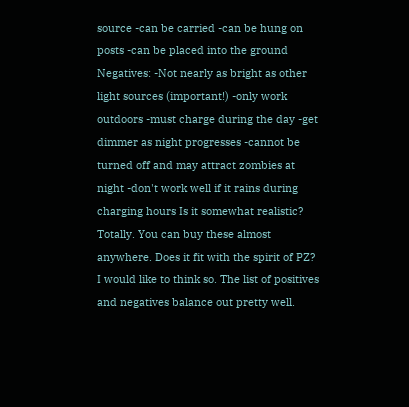source -can be carried -can be hung on posts -can be placed into the ground Negatives: -Not nearly as bright as other light sources (important!) -only work outdoors -must charge during the day -get dimmer as night progresses -cannot be turned off and may attract zombies at night -don't work well if it rains during charging hours Is it somewhat realistic? Totally. You can buy these almost anywhere. Does it fit with the spirit of PZ? I would like to think so. The list of positives and negatives balance out pretty well.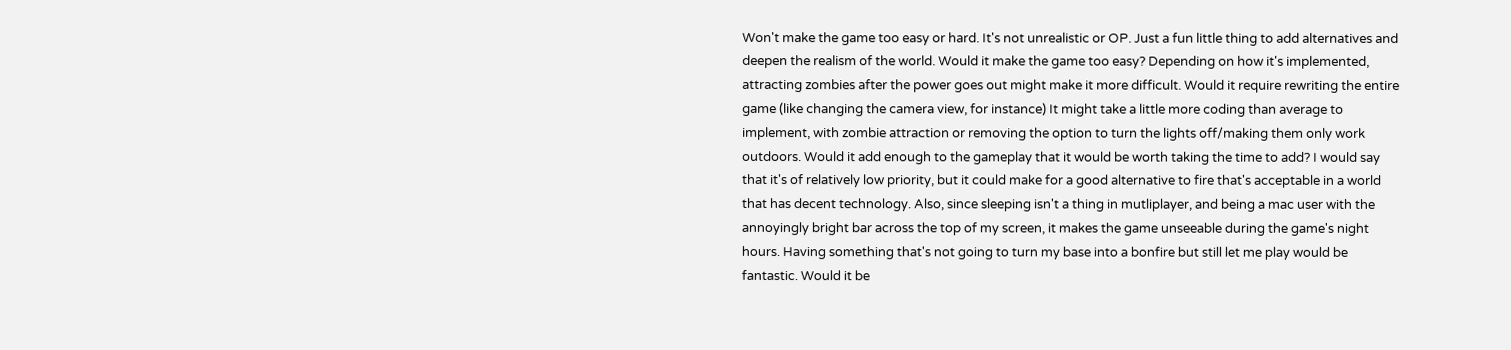Won't make the game too easy or hard. It's not unrealistic or OP. Just a fun little thing to add alternatives and deepen the realism of the world. Would it make the game too easy? Depending on how it's implemented, attracting zombies after the power goes out might make it more difficult. Would it require rewriting the entire game (like changing the camera view, for instance) It might take a little more coding than average to implement, with zombie attraction or removing the option to turn the lights off/making them only work outdoors. Would it add enough to the gameplay that it would be worth taking the time to add? I would say that it's of relatively low priority, but it could make for a good alternative to fire that's acceptable in a world that has decent technology. Also, since sleeping isn't a thing in mutliplayer, and being a mac user with the annoyingly bright bar across the top of my screen, it makes the game unseeable during the game's night hours. Having something that's not going to turn my base into a bonfire but still let me play would be fantastic. Would it be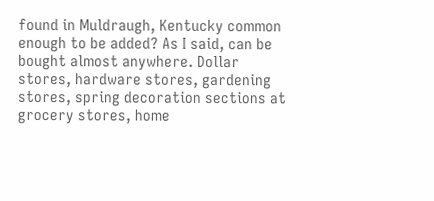found in Muldraugh, Kentucky common enough to be added? As I said, can be bought almost anywhere. Dollar stores, hardware stores, gardening stores, spring decoration sections at grocery stores, home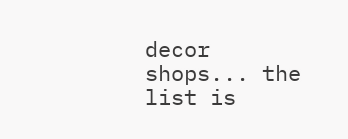decor shops... the list is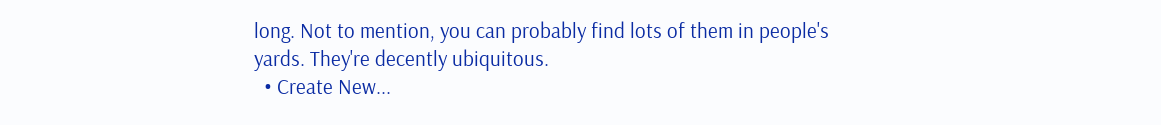long. Not to mention, you can probably find lots of them in people's yards. They're decently ubiquitous.
  • Create New...